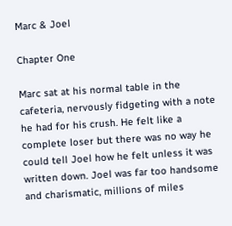Marc & Joel

Chapter One

Marc sat at his normal table in the cafeteria, nervously fidgeting with a note he had for his crush. He felt like a complete loser but there was no way he could tell Joel how he felt unless it was written down. Joel was far too handsome and charismatic, millions of miles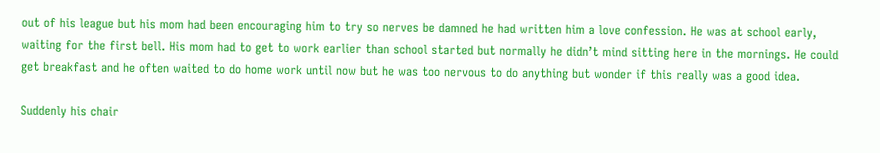out of his league but his mom had been encouraging him to try so nerves be damned he had written him a love confession. He was at school early, waiting for the first bell. His mom had to get to work earlier than school started but normally he didn’t mind sitting here in the mornings. He could get breakfast and he often waited to do home work until now but he was too nervous to do anything but wonder if this really was a good idea.

Suddenly his chair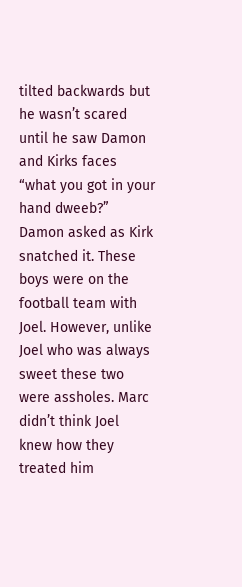tilted backwards but he wasn’t scared until he saw Damon and Kirks faces “what you got in your hand dweeb?” Damon asked as Kirk snatched it. These boys were on the football team with Joel. However, unlike Joel who was always sweet these two were assholes. Marc didn’t think Joel knew how they treated him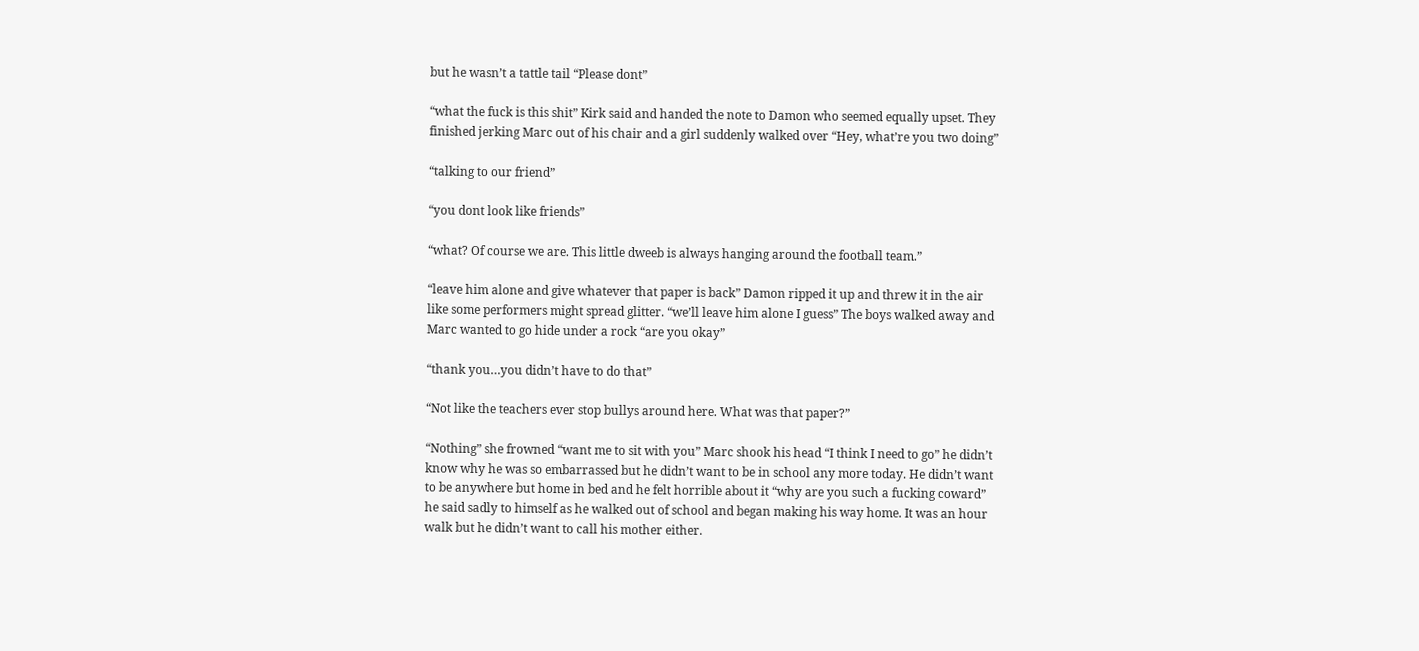but he wasn’t a tattle tail “Please dont”

“what the fuck is this shit” Kirk said and handed the note to Damon who seemed equally upset. They finished jerking Marc out of his chair and a girl suddenly walked over “Hey, what’re you two doing”

“talking to our friend”

“you dont look like friends”

“what? Of course we are. This little dweeb is always hanging around the football team.”

“leave him alone and give whatever that paper is back” Damon ripped it up and threw it in the air like some performers might spread glitter. “we’ll leave him alone I guess” The boys walked away and Marc wanted to go hide under a rock “are you okay”

“thank you…you didn’t have to do that”

“Not like the teachers ever stop bullys around here. What was that paper?”

“Nothing” she frowned “want me to sit with you” Marc shook his head “I think I need to go” he didn’t know why he was so embarrassed but he didn’t want to be in school any more today. He didn’t want to be anywhere but home in bed and he felt horrible about it “why are you such a fucking coward” he said sadly to himself as he walked out of school and began making his way home. It was an hour walk but he didn’t want to call his mother either.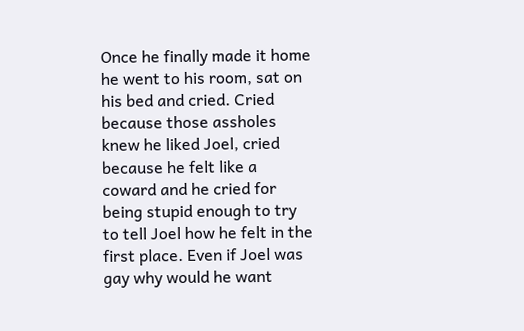Once he finally made it home he went to his room, sat on his bed and cried. Cried because those assholes knew he liked Joel, cried because he felt like a coward and he cried for being stupid enough to try to tell Joel how he felt in the first place. Even if Joel was gay why would he want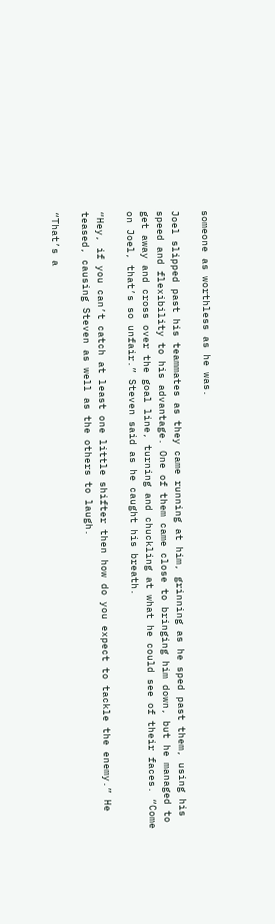someone as worthless as he was.

Joel slipped past his teammates as they came running at him, grinning as he sped past them, using his speed and flexibility to his advantage. One of them came close to bringing him down, but he managed to get away and cross over the goal line, turning and chuckling at what he could see of their faces. “Come on Joel, that’s so unfair.” Steven said as he caught his breath.

“Hey, if you can’t catch at least one little shifter then how do you expect to tackle the enemy.” He teased, causing Steven as well as the others to laugh.

“That’s a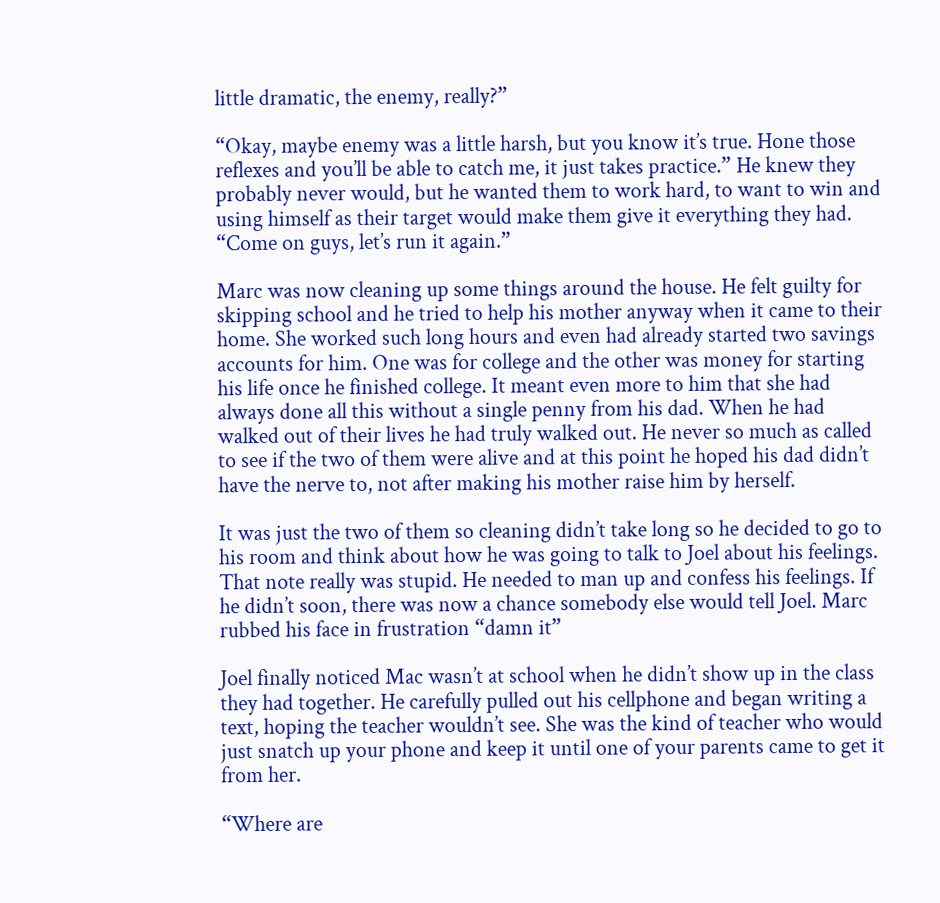little dramatic, the enemy, really?”

“Okay, maybe enemy was a little harsh, but you know it’s true. Hone those reflexes and you’ll be able to catch me, it just takes practice.” He knew they probably never would, but he wanted them to work hard, to want to win and using himself as their target would make them give it everything they had. “Come on guys, let’s run it again.”

Marc was now cleaning up some things around the house. He felt guilty for skipping school and he tried to help his mother anyway when it came to their home. She worked such long hours and even had already started two savings accounts for him. One was for college and the other was money for starting his life once he finished college. It meant even more to him that she had always done all this without a single penny from his dad. When he had walked out of their lives he had truly walked out. He never so much as called to see if the two of them were alive and at this point he hoped his dad didn’t have the nerve to, not after making his mother raise him by herself.

It was just the two of them so cleaning didn’t take long so he decided to go to his room and think about how he was going to talk to Joel about his feelings. That note really was stupid. He needed to man up and confess his feelings. If he didn’t soon, there was now a chance somebody else would tell Joel. Marc rubbed his face in frustration “damn it”

Joel finally noticed Mac wasn’t at school when he didn’t show up in the class they had together. He carefully pulled out his cellphone and began writing a text, hoping the teacher wouldn’t see. She was the kind of teacher who would just snatch up your phone and keep it until one of your parents came to get it from her.

“Where are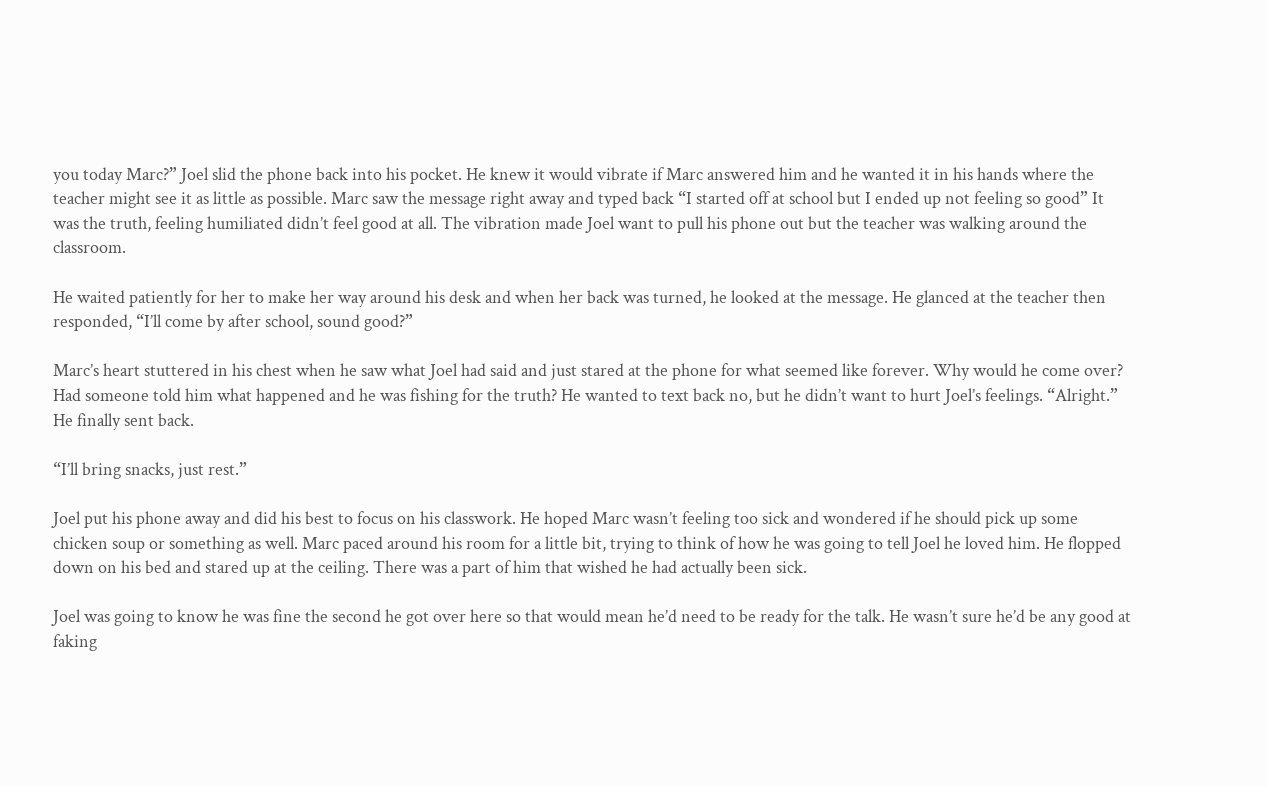you today Marc?” Joel slid the phone back into his pocket. He knew it would vibrate if Marc answered him and he wanted it in his hands where the teacher might see it as little as possible. Marc saw the message right away and typed back “I started off at school but I ended up not feeling so good” It was the truth, feeling humiliated didn’t feel good at all. The vibration made Joel want to pull his phone out but the teacher was walking around the classroom.

He waited patiently for her to make her way around his desk and when her back was turned, he looked at the message. He glanced at the teacher then responded, “I’ll come by after school, sound good?”

Marc’s heart stuttered in his chest when he saw what Joel had said and just stared at the phone for what seemed like forever. Why would he come over? Had someone told him what happened and he was fishing for the truth? He wanted to text back no, but he didn’t want to hurt Joel’s feelings. “Alright.” He finally sent back.

“I’ll bring snacks, just rest.”

Joel put his phone away and did his best to focus on his classwork. He hoped Marc wasn’t feeling too sick and wondered if he should pick up some chicken soup or something as well. Marc paced around his room for a little bit, trying to think of how he was going to tell Joel he loved him. He flopped down on his bed and stared up at the ceiling. There was a part of him that wished he had actually been sick.

Joel was going to know he was fine the second he got over here so that would mean he’d need to be ready for the talk. He wasn’t sure he’d be any good at faking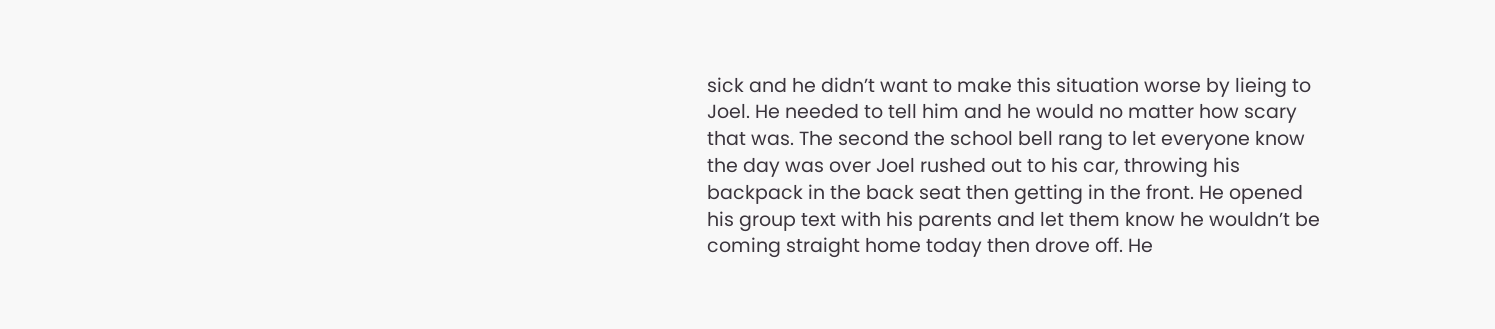sick and he didn’t want to make this situation worse by lieing to Joel. He needed to tell him and he would no matter how scary that was. The second the school bell rang to let everyone know the day was over Joel rushed out to his car, throwing his backpack in the back seat then getting in the front. He opened his group text with his parents and let them know he wouldn’t be coming straight home today then drove off. He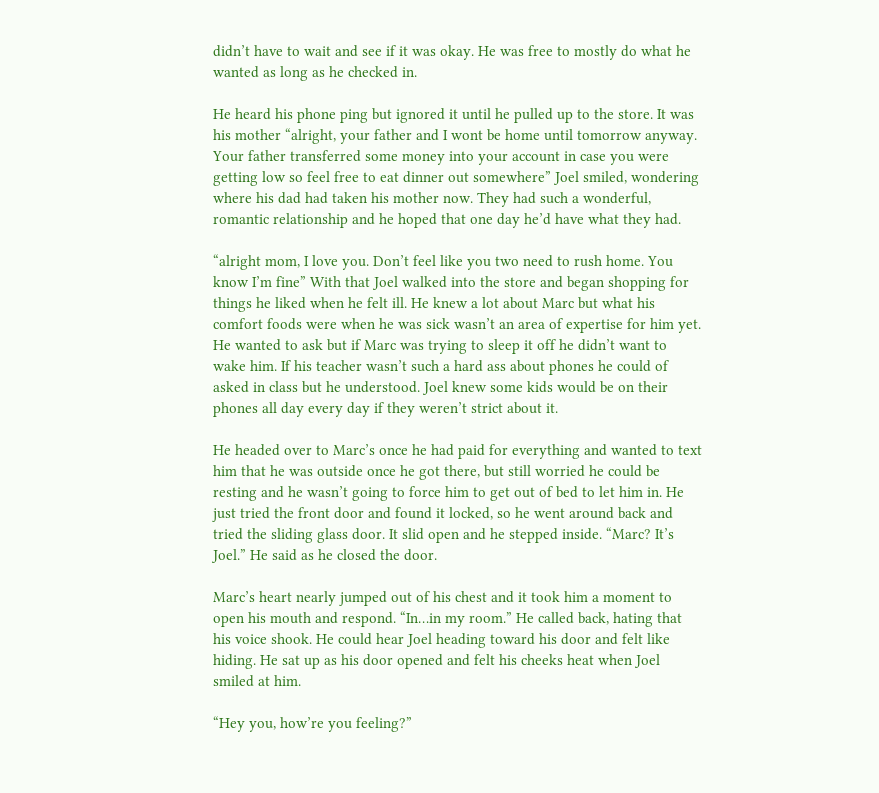didn’t have to wait and see if it was okay. He was free to mostly do what he wanted as long as he checked in.

He heard his phone ping but ignored it until he pulled up to the store. It was his mother “alright, your father and I wont be home until tomorrow anyway. Your father transferred some money into your account in case you were getting low so feel free to eat dinner out somewhere” Joel smiled, wondering where his dad had taken his mother now. They had such a wonderful, romantic relationship and he hoped that one day he’d have what they had.

“alright mom, I love you. Don’t feel like you two need to rush home. You know I’m fine” With that Joel walked into the store and began shopping for things he liked when he felt ill. He knew a lot about Marc but what his comfort foods were when he was sick wasn’t an area of expertise for him yet. He wanted to ask but if Marc was trying to sleep it off he didn’t want to wake him. If his teacher wasn’t such a hard ass about phones he could of asked in class but he understood. Joel knew some kids would be on their phones all day every day if they weren’t strict about it.

He headed over to Marc’s once he had paid for everything and wanted to text him that he was outside once he got there, but still worried he could be resting and he wasn’t going to force him to get out of bed to let him in. He just tried the front door and found it locked, so he went around back and tried the sliding glass door. It slid open and he stepped inside. “Marc? It’s Joel.” He said as he closed the door.

Marc’s heart nearly jumped out of his chest and it took him a moment to open his mouth and respond. “In…in my room.” He called back, hating that his voice shook. He could hear Joel heading toward his door and felt like hiding. He sat up as his door opened and felt his cheeks heat when Joel smiled at him.

“Hey you, how’re you feeling?”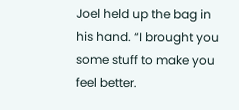Joel held up the bag in his hand. “I brought you some stuff to make you feel better.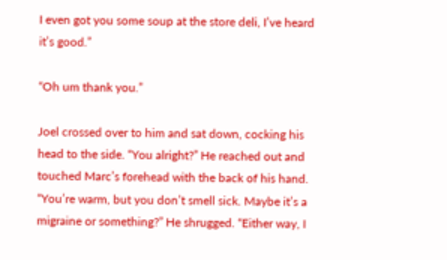I even got you some soup at the store deli, I’ve heard it’s good.”

“Oh um thank you.”

Joel crossed over to him and sat down, cocking his head to the side. “You alright?” He reached out and touched Marc’s forehead with the back of his hand. “You’re warm, but you don’t smell sick. Maybe it’s a migraine or something?” He shrugged. “Either way, I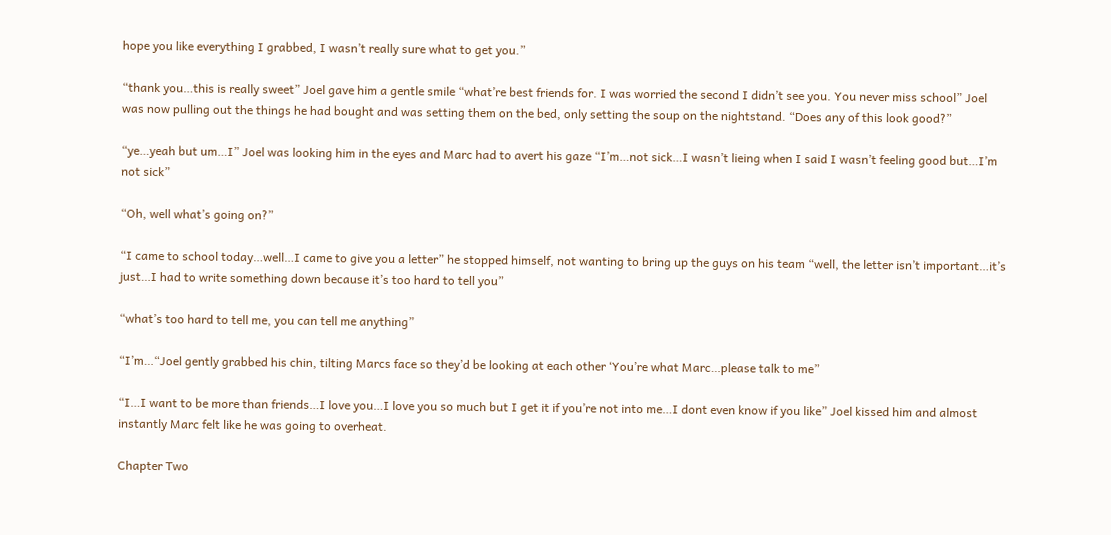hope you like everything I grabbed, I wasn’t really sure what to get you.”

“thank you…this is really sweet” Joel gave him a gentle smile “what’re best friends for. I was worried the second I didn’t see you. You never miss school” Joel was now pulling out the things he had bought and was setting them on the bed, only setting the soup on the nightstand. “Does any of this look good?”

“ye…yeah but um…I” Joel was looking him in the eyes and Marc had to avert his gaze “I’m…not sick…I wasn’t lieing when I said I wasn’t feeling good but…I’m not sick”

“Oh, well what’s going on?”

“I came to school today…well…I came to give you a letter” he stopped himself, not wanting to bring up the guys on his team “well, the letter isn’t important…it’s just…I had to write something down because it’s too hard to tell you”

“what’s too hard to tell me, you can tell me anything”

“I’m…“Joel gently grabbed his chin, tilting Marcs face so they’d be looking at each other ‘You’re what Marc…please talk to me”

“I…I want to be more than friends…I love you…I love you so much but I get it if you’re not into me…I dont even know if you like” Joel kissed him and almost instantly Marc felt like he was going to overheat.

Chapter Two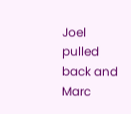Joel pulled back and Marc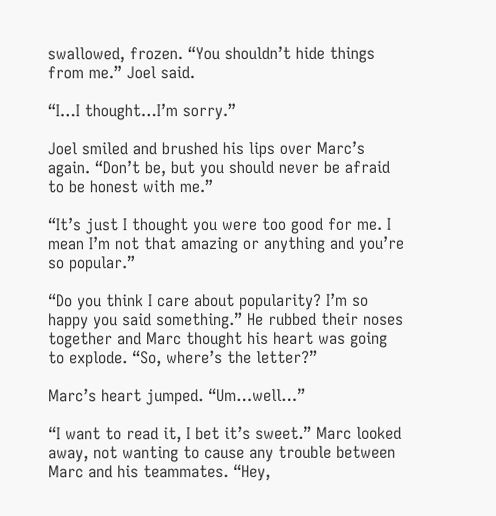swallowed, frozen. “You shouldn’t hide things from me.” Joel said.

“I…I thought…I’m sorry.”

Joel smiled and brushed his lips over Marc’s again. “Don’t be, but you should never be afraid to be honest with me.”

“It’s just I thought you were too good for me. I mean I’m not that amazing or anything and you’re so popular.”

“Do you think I care about popularity? I’m so happy you said something.” He rubbed their noses together and Marc thought his heart was going to explode. “So, where’s the letter?”

Marc’s heart jumped. “Um…well…”

“I want to read it, I bet it’s sweet.” Marc looked away, not wanting to cause any trouble between Marc and his teammates. “Hey,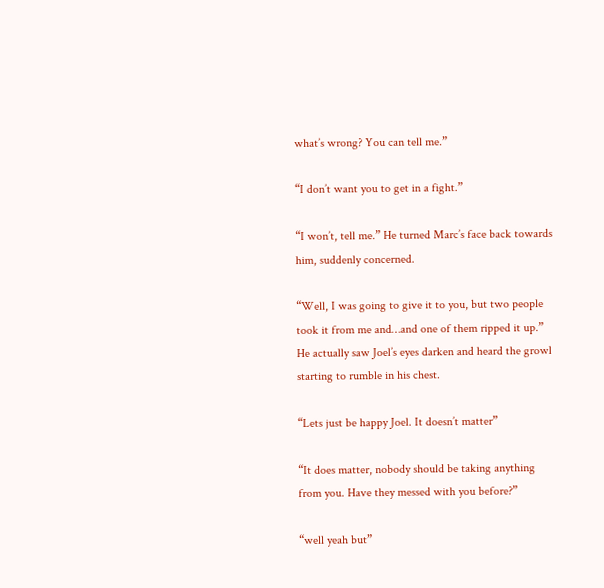what’s wrong? You can tell me.”

“I don’t want you to get in a fight.”

“I won’t, tell me.” He turned Marc’s face back towards him, suddenly concerned.

“Well, I was going to give it to you, but two people took it from me and…and one of them ripped it up.” He actually saw Joel’s eyes darken and heard the growl starting to rumble in his chest.

“Lets just be happy Joel. It doesn’t matter”

“It does matter, nobody should be taking anything from you. Have they messed with you before?”

“well yeah but”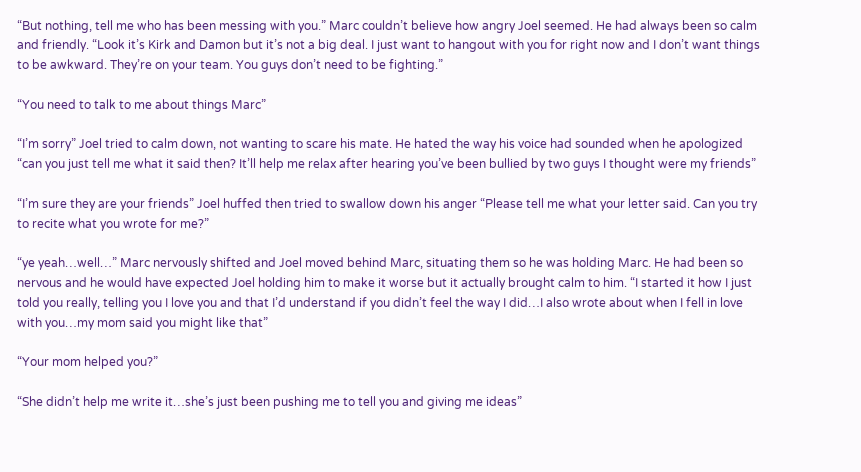“But nothing, tell me who has been messing with you.” Marc couldn’t believe how angry Joel seemed. He had always been so calm and friendly. “Look it’s Kirk and Damon but it’s not a big deal. I just want to hangout with you for right now and I don’t want things to be awkward. They’re on your team. You guys don’t need to be fighting.”

“You need to talk to me about things Marc”

“I’m sorry” Joel tried to calm down, not wanting to scare his mate. He hated the way his voice had sounded when he apologized “can you just tell me what it said then? It’ll help me relax after hearing you’ve been bullied by two guys I thought were my friends”

“I’m sure they are your friends” Joel huffed then tried to swallow down his anger “Please tell me what your letter said. Can you try to recite what you wrote for me?”

“ye yeah…well…” Marc nervously shifted and Joel moved behind Marc, situating them so he was holding Marc. He had been so nervous and he would have expected Joel holding him to make it worse but it actually brought calm to him. “I started it how I just told you really, telling you I love you and that I’d understand if you didn’t feel the way I did…I also wrote about when I fell in love with you…my mom said you might like that”

“Your mom helped you?”

“She didn’t help me write it…she’s just been pushing me to tell you and giving me ideas”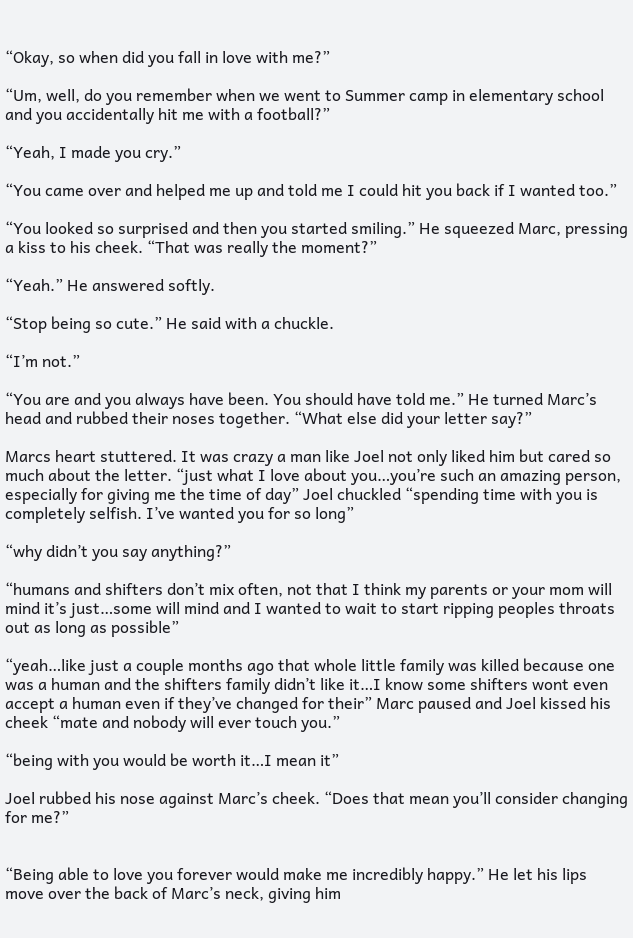“Okay, so when did you fall in love with me?”

“Um, well, do you remember when we went to Summer camp in elementary school and you accidentally hit me with a football?”

“Yeah, I made you cry.”

“You came over and helped me up and told me I could hit you back if I wanted too.”

“You looked so surprised and then you started smiling.” He squeezed Marc, pressing a kiss to his cheek. “That was really the moment?”

“Yeah.” He answered softly.

“Stop being so cute.” He said with a chuckle.

“I’m not.”

“You are and you always have been. You should have told me.” He turned Marc’s head and rubbed their noses together. “What else did your letter say?”

Marcs heart stuttered. It was crazy a man like Joel not only liked him but cared so much about the letter. “just what I love about you…you’re such an amazing person, especially for giving me the time of day” Joel chuckled “spending time with you is completely selfish. I’ve wanted you for so long”

“why didn’t you say anything?”

“humans and shifters don’t mix often, not that I think my parents or your mom will mind it’s just…some will mind and I wanted to wait to start ripping peoples throats out as long as possible”

“yeah…like just a couple months ago that whole little family was killed because one was a human and the shifters family didn’t like it…I know some shifters wont even accept a human even if they’ve changed for their” Marc paused and Joel kissed his cheek “mate and nobody will ever touch you.”

“being with you would be worth it…I mean it”

Joel rubbed his nose against Marc’s cheek. “Does that mean you’ll consider changing for me?”


“Being able to love you forever would make me incredibly happy.” He let his lips move over the back of Marc’s neck, giving him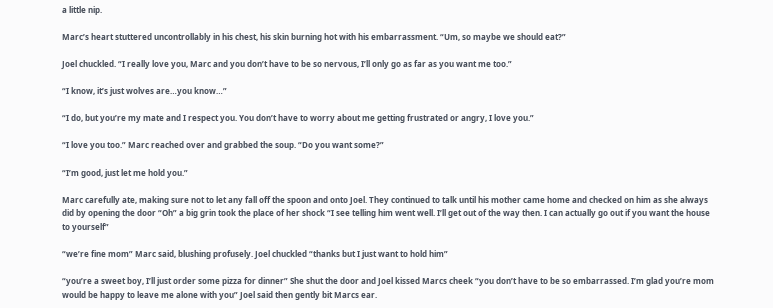a little nip.

Marc’s heart stuttered uncontrollably in his chest, his skin burning hot with his embarrassment. “Um, so maybe we should eat?”

Joel chuckled. “I really love you, Marc and you don’t have to be so nervous, I’ll only go as far as you want me too.”

“I know, it’s just wolves are…you know…”

“I do, but you’re my mate and I respect you. You don’t have to worry about me getting frustrated or angry, I love you.”

“I love you too.” Marc reached over and grabbed the soup. “Do you want some?”

“I’m good, just let me hold you.”

Marc carefully ate, making sure not to let any fall off the spoon and onto Joel. They continued to talk until his mother came home and checked on him as she always did by opening the door “Oh” a big grin took the place of her shock “I see telling him went well. I’ll get out of the way then. I can actually go out if you want the house to yourself”

“we’re fine mom” Marc said, blushing profusely. Joel chuckled “thanks but I just want to hold him”

“you’re a sweet boy, I’ll just order some pizza for dinner” She shut the door and Joel kissed Marcs cheek “you don’t have to be so embarrassed. I’m glad you’re mom would be happy to leave me alone with you” Joel said then gently bit Marcs ear.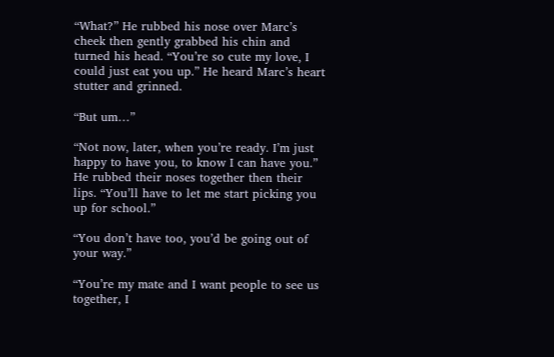“What?” He rubbed his nose over Marc’s cheek then gently grabbed his chin and turned his head. “You’re so cute my love, I could just eat you up.” He heard Marc’s heart stutter and grinned.

“But um…”

“Not now, later, when you’re ready. I’m just happy to have you, to know I can have you.” He rubbed their noses together then their lips. “You’ll have to let me start picking you up for school.”

“You don’t have too, you’d be going out of your way.”

“You’re my mate and I want people to see us together, I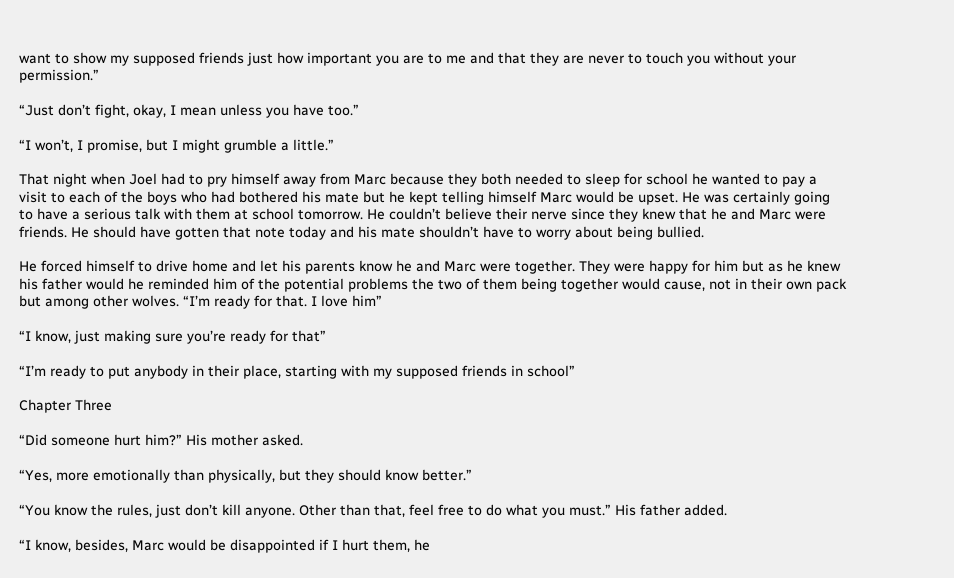want to show my supposed friends just how important you are to me and that they are never to touch you without your permission.”

“Just don’t fight, okay, I mean unless you have too.”

“I won’t, I promise, but I might grumble a little.”

That night when Joel had to pry himself away from Marc because they both needed to sleep for school he wanted to pay a visit to each of the boys who had bothered his mate but he kept telling himself Marc would be upset. He was certainly going to have a serious talk with them at school tomorrow. He couldn’t believe their nerve since they knew that he and Marc were friends. He should have gotten that note today and his mate shouldn’t have to worry about being bullied.

He forced himself to drive home and let his parents know he and Marc were together. They were happy for him but as he knew his father would he reminded him of the potential problems the two of them being together would cause, not in their own pack but among other wolves. “I’m ready for that. I love him”

“I know, just making sure you’re ready for that”

“I’m ready to put anybody in their place, starting with my supposed friends in school”

Chapter Three

“Did someone hurt him?” His mother asked.

“Yes, more emotionally than physically, but they should know better.”

“You know the rules, just don’t kill anyone. Other than that, feel free to do what you must.” His father added.

“I know, besides, Marc would be disappointed if I hurt them, he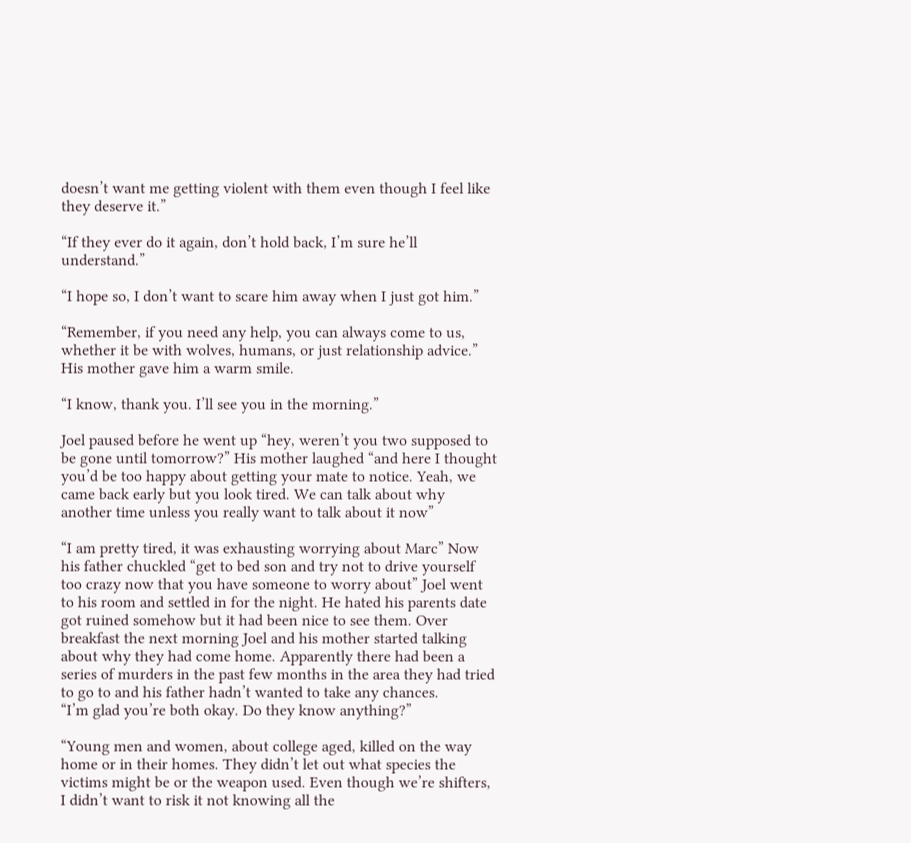doesn’t want me getting violent with them even though I feel like they deserve it.”

“If they ever do it again, don’t hold back, I’m sure he’ll understand.”

“I hope so, I don’t want to scare him away when I just got him.”

“Remember, if you need any help, you can always come to us, whether it be with wolves, humans, or just relationship advice.” His mother gave him a warm smile.

“I know, thank you. I’ll see you in the morning.”

Joel paused before he went up “hey, weren’t you two supposed to be gone until tomorrow?” His mother laughed “and here I thought you’d be too happy about getting your mate to notice. Yeah, we came back early but you look tired. We can talk about why another time unless you really want to talk about it now”

“I am pretty tired, it was exhausting worrying about Marc” Now his father chuckled “get to bed son and try not to drive yourself too crazy now that you have someone to worry about” Joel went to his room and settled in for the night. He hated his parents date got ruined somehow but it had been nice to see them. Over breakfast the next morning Joel and his mother started talking about why they had come home. Apparently there had been a series of murders in the past few months in the area they had tried to go to and his father hadn’t wanted to take any chances.
“I’m glad you’re both okay. Do they know anything?”

“Young men and women, about college aged, killed on the way home or in their homes. They didn’t let out what species the victims might be or the weapon used. Even though we’re shifters, I didn’t want to risk it not knowing all the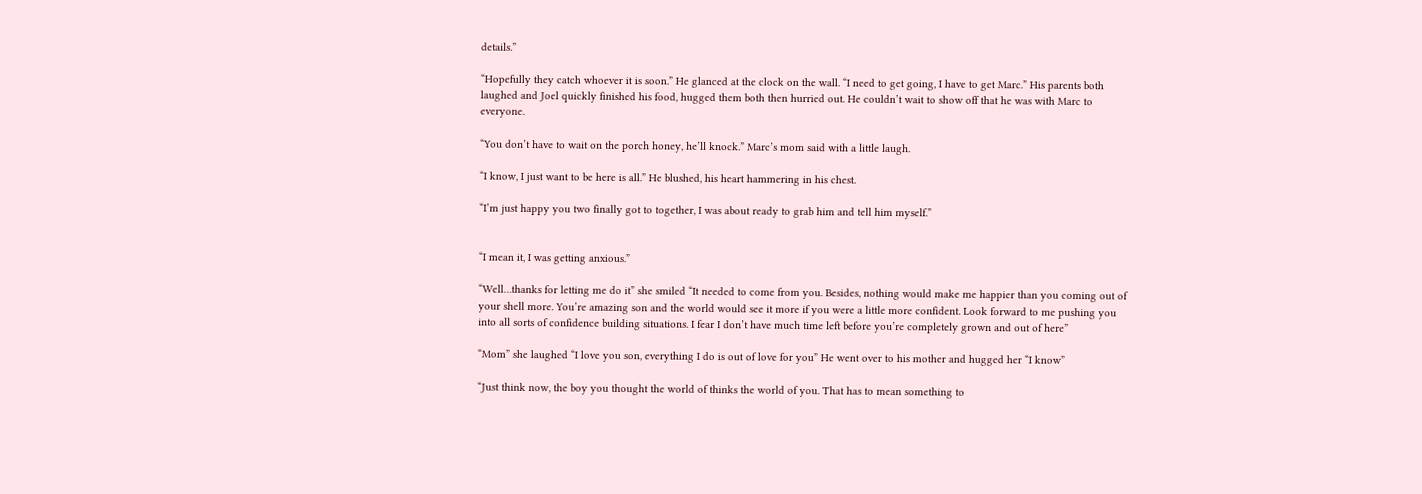details.”

“Hopefully they catch whoever it is soon.” He glanced at the clock on the wall. “I need to get going, I have to get Marc.” His parents both laughed and Joel quickly finished his food, hugged them both then hurried out. He couldn’t wait to show off that he was with Marc to everyone.

“You don’t have to wait on the porch honey, he’ll knock.” Marc’s mom said with a little laugh.

“I know, I just want to be here is all.” He blushed, his heart hammering in his chest.

“I’m just happy you two finally got to together, I was about ready to grab him and tell him myself.”


“I mean it, I was getting anxious.”

“Well…thanks for letting me do it” she smiled “It needed to come from you. Besides, nothing would make me happier than you coming out of your shell more. You’re amazing son and the world would see it more if you were a little more confident. Look forward to me pushing you into all sorts of confidence building situations. I fear I don’t have much time left before you’re completely grown and out of here”

“Mom” she laughed “I love you son, everything I do is out of love for you” He went over to his mother and hugged her “I know”

“Just think now, the boy you thought the world of thinks the world of you. That has to mean something to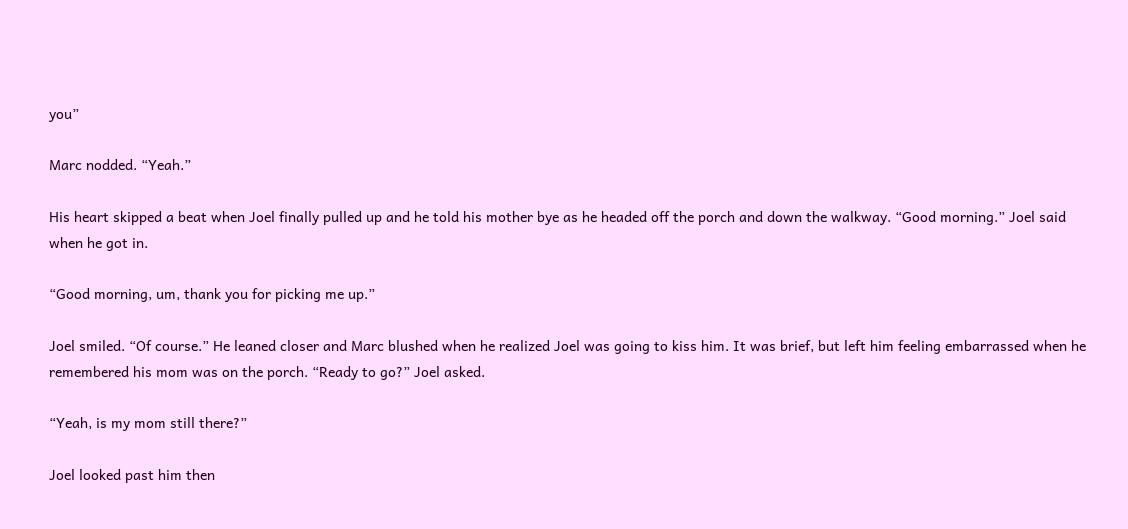you”

Marc nodded. “Yeah.”

His heart skipped a beat when Joel finally pulled up and he told his mother bye as he headed off the porch and down the walkway. “Good morning.” Joel said when he got in.

“Good morning, um, thank you for picking me up.”

Joel smiled. “Of course.” He leaned closer and Marc blushed when he realized Joel was going to kiss him. It was brief, but left him feeling embarrassed when he remembered his mom was on the porch. “Ready to go?” Joel asked.

“Yeah, is my mom still there?”

Joel looked past him then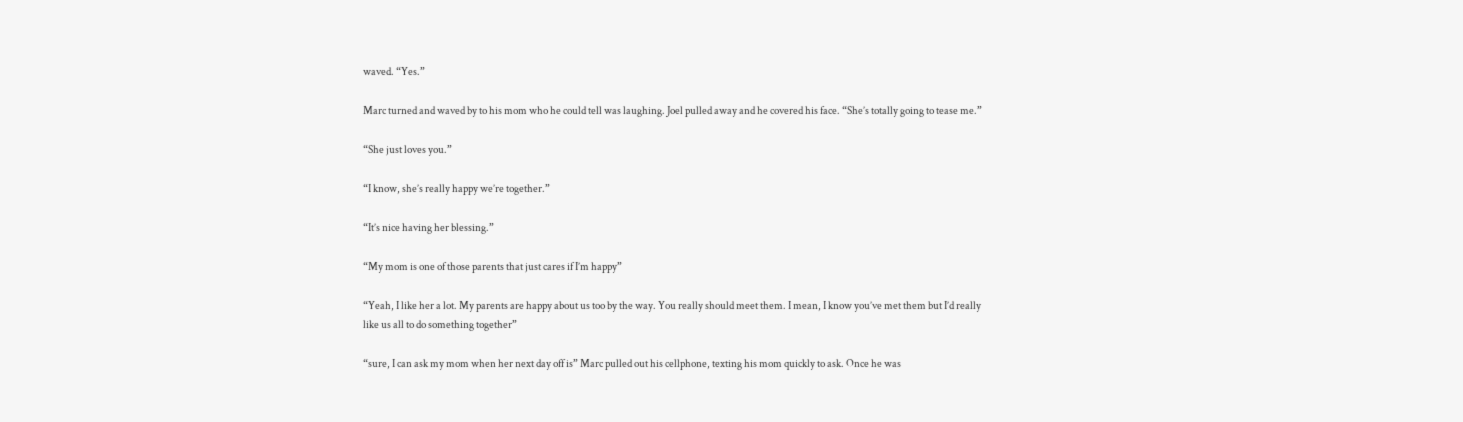waved. “Yes.”

Marc turned and waved by to his mom who he could tell was laughing. Joel pulled away and he covered his face. “She’s totally going to tease me.”

“She just loves you.”

“I know, she’s really happy we’re together.”

“It’s nice having her blessing.”

“My mom is one of those parents that just cares if I’m happy”

“Yeah, I like her a lot. My parents are happy about us too by the way. You really should meet them. I mean, I know you’ve met them but I’d really like us all to do something together”

“sure, I can ask my mom when her next day off is” Marc pulled out his cellphone, texting his mom quickly to ask. Once he was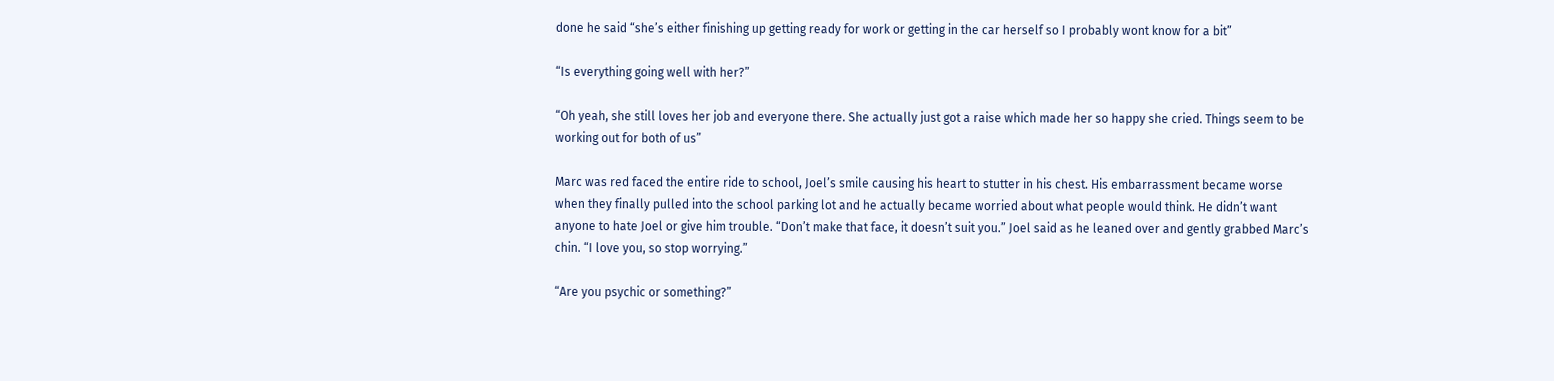done he said “she’s either finishing up getting ready for work or getting in the car herself so I probably wont know for a bit”

“Is everything going well with her?”

“Oh yeah, she still loves her job and everyone there. She actually just got a raise which made her so happy she cried. Things seem to be working out for both of us”

Marc was red faced the entire ride to school, Joel’s smile causing his heart to stutter in his chest. His embarrassment became worse when they finally pulled into the school parking lot and he actually became worried about what people would think. He didn’t want anyone to hate Joel or give him trouble. “Don’t make that face, it doesn’t suit you.” Joel said as he leaned over and gently grabbed Marc’s chin. “I love you, so stop worrying.”

“Are you psychic or something?”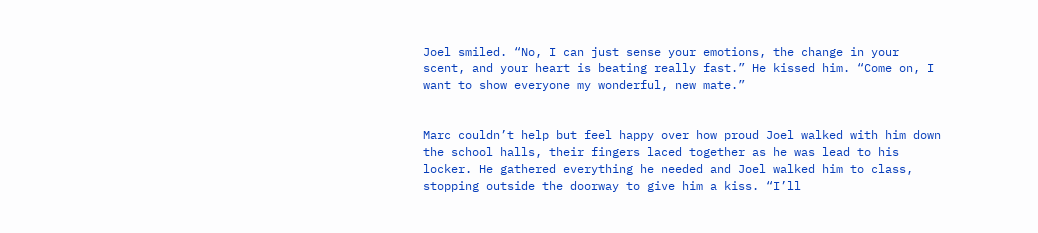Joel smiled. “No, I can just sense your emotions, the change in your scent, and your heart is beating really fast.” He kissed him. “Come on, I want to show everyone my wonderful, new mate.”


Marc couldn’t help but feel happy over how proud Joel walked with him down the school halls, their fingers laced together as he was lead to his locker. He gathered everything he needed and Joel walked him to class, stopping outside the doorway to give him a kiss. “I’ll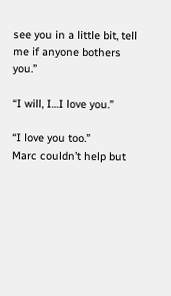see you in a little bit, tell me if anyone bothers you.”

“I will, I…I love you.”

“I love you too.”
Marc couldn’t help but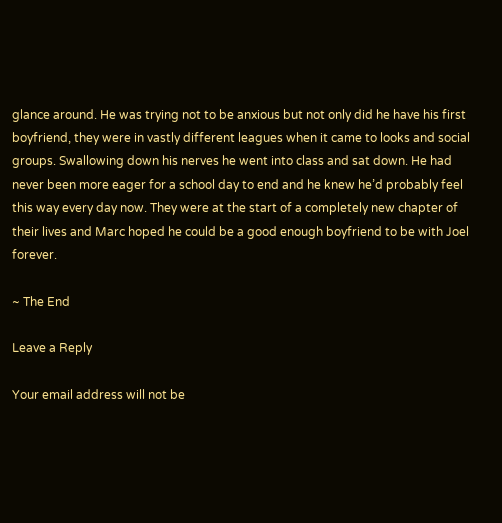glance around. He was trying not to be anxious but not only did he have his first boyfriend, they were in vastly different leagues when it came to looks and social groups. Swallowing down his nerves he went into class and sat down. He had never been more eager for a school day to end and he knew he’d probably feel this way every day now. They were at the start of a completely new chapter of their lives and Marc hoped he could be a good enough boyfriend to be with Joel forever.

~ The End

Leave a Reply

Your email address will not be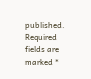published. Required fields are marked *